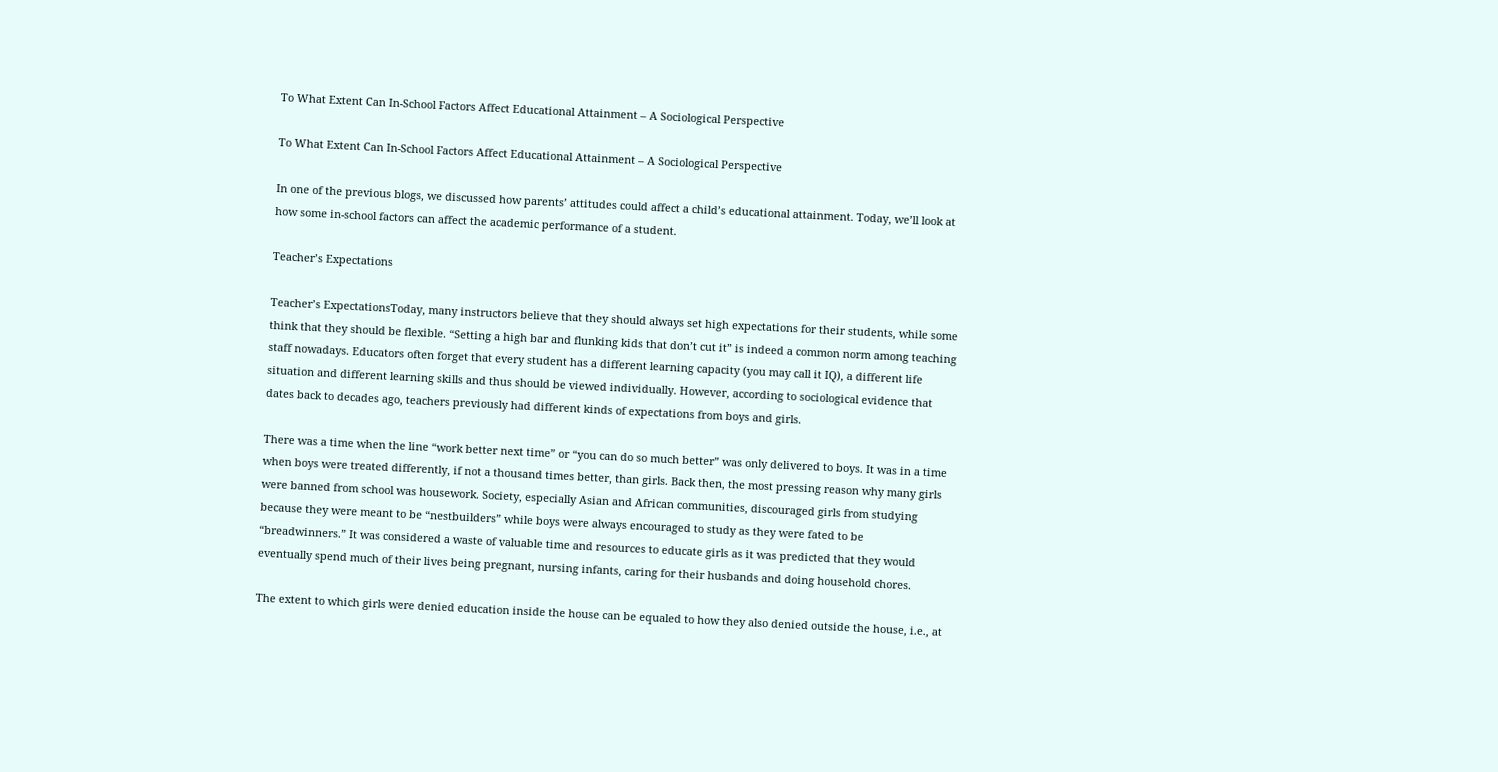To What Extent Can In-School Factors Affect Educational Attainment – A Sociological Perspective

To What Extent Can In-School Factors Affect Educational Attainment – A Sociological Perspective

In one of the previous blogs, we discussed how parents’ attitudes could affect a child’s educational attainment. Today, we’ll look at how some in-school factors can affect the academic performance of a student.

Teacher’s Expectations

Teacher’s ExpectationsToday, many instructors believe that they should always set high expectations for their students, while some think that they should be flexible. “Setting a high bar and flunking kids that don’t cut it” is indeed a common norm among teaching staff nowadays. Educators often forget that every student has a different learning capacity (you may call it IQ), a different life situation and different learning skills and thus should be viewed individually. However, according to sociological evidence that dates back to decades ago, teachers previously had different kinds of expectations from boys and girls.

There was a time when the line “work better next time” or “you can do so much better” was only delivered to boys. It was in a time when boys were treated differently, if not a thousand times better, than girls. Back then, the most pressing reason why many girls were banned from school was housework. Society, especially Asian and African communities, discouraged girls from studying because they were meant to be “nestbuilders” while boys were always encouraged to study as they were fated to be “breadwinners.” It was considered a waste of valuable time and resources to educate girls as it was predicted that they would eventually spend much of their lives being pregnant, nursing infants, caring for their husbands and doing household chores.

The extent to which girls were denied education inside the house can be equaled to how they also denied outside the house, i.e., at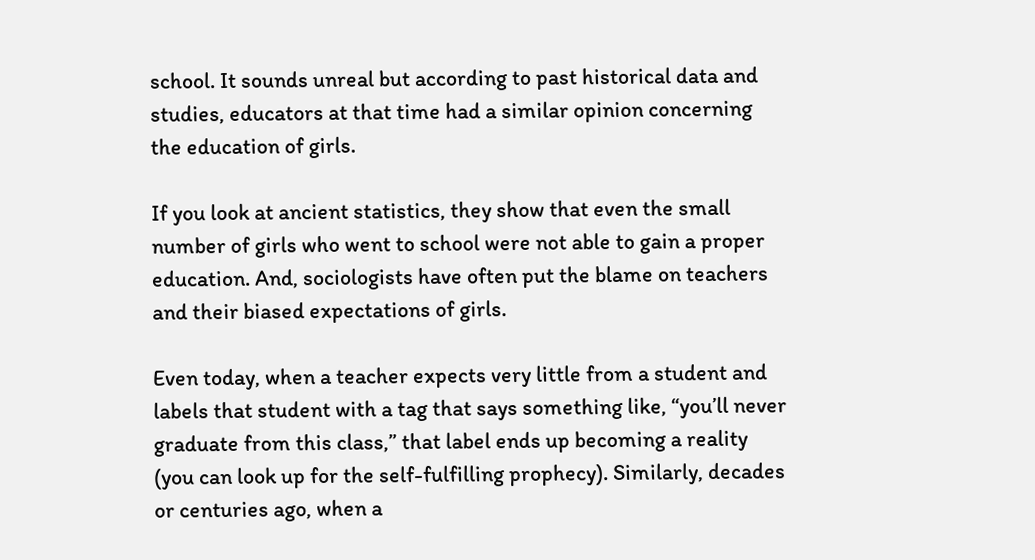school. It sounds unreal but according to past historical data and studies, educators at that time had a similar opinion concerning the education of girls.

If you look at ancient statistics, they show that even the small number of girls who went to school were not able to gain a proper education. And, sociologists have often put the blame on teachers and their biased expectations of girls.

Even today, when a teacher expects very little from a student and labels that student with a tag that says something like, “you’ll never graduate from this class,” that label ends up becoming a reality (you can look up for the self-fulfilling prophecy). Similarly, decades or centuries ago, when a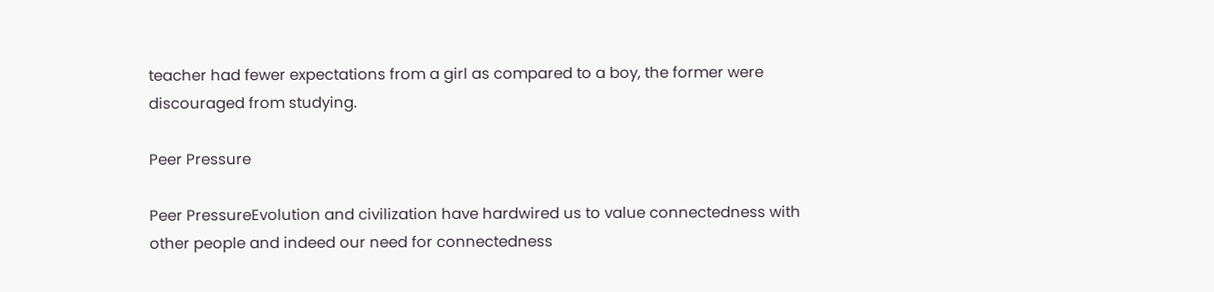teacher had fewer expectations from a girl as compared to a boy, the former were discouraged from studying.

Peer Pressure

Peer PressureEvolution and civilization have hardwired us to value connectedness with other people and indeed our need for connectedness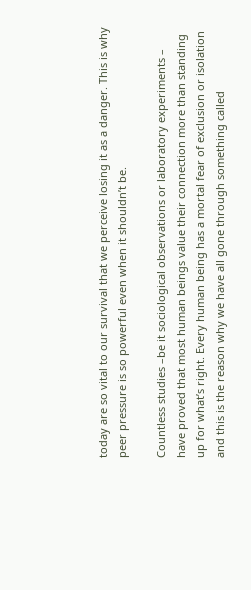today are so vital to our survival that we perceive losing it as a danger. This is why peer pressure is so powerful even when it shouldn’t be.

Countless studies –be it sociological observations or laboratory experiments – have proved that most human beings value their connection more than standing up for what’s right. Every human being has a mortal fear of exclusion or isolation and this is the reason why we have all gone through something called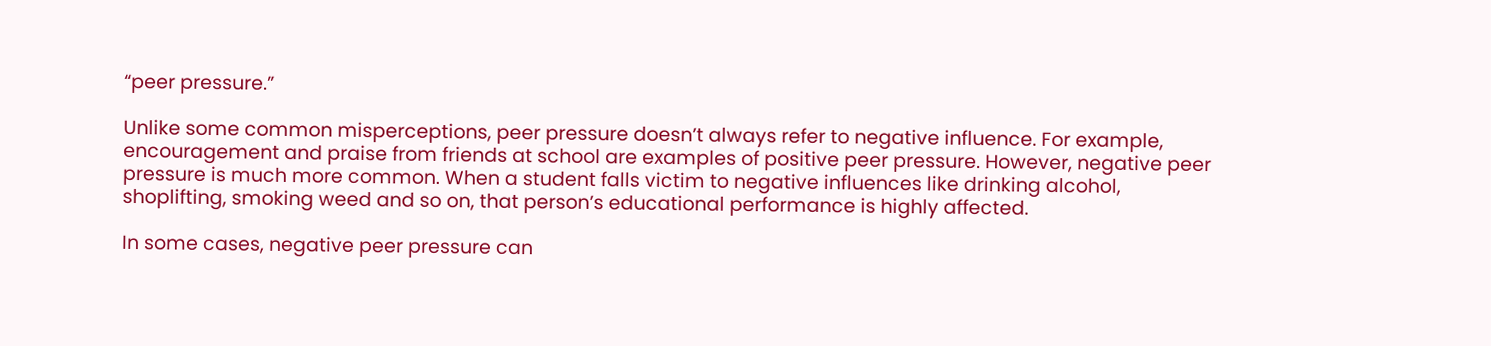“peer pressure.”

Unlike some common misperceptions, peer pressure doesn’t always refer to negative influence. For example, encouragement and praise from friends at school are examples of positive peer pressure. However, negative peer pressure is much more common. When a student falls victim to negative influences like drinking alcohol, shoplifting, smoking weed and so on, that person’s educational performance is highly affected.

In some cases, negative peer pressure can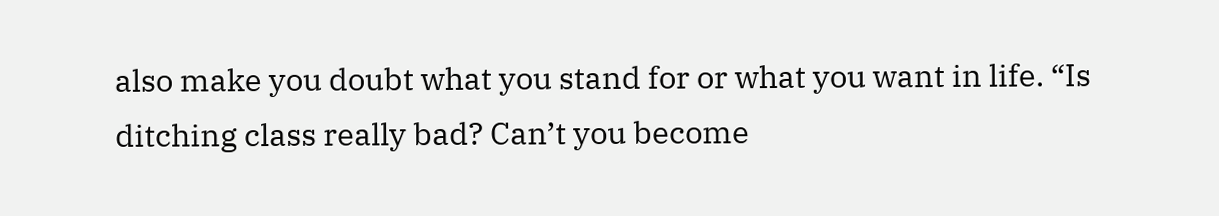also make you doubt what you stand for or what you want in life. “Is ditching class really bad? Can’t you become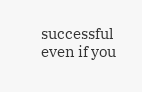successful even if you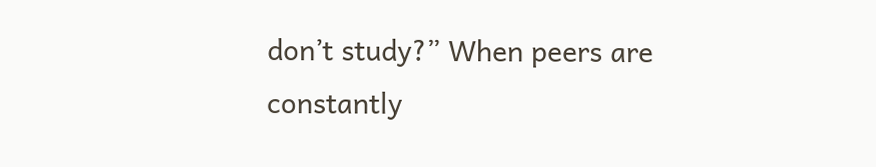don’t study?” When peers are constantly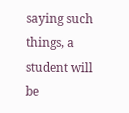saying such things, a student will be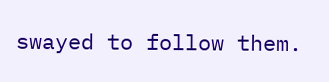swayed to follow them.